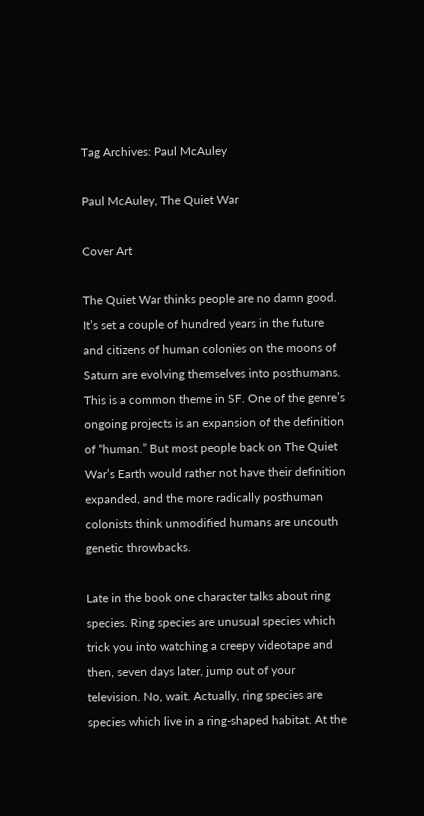Tag Archives: Paul McAuley

Paul McAuley, The Quiet War

Cover Art

The Quiet War thinks people are no damn good. It’s set a couple of hundred years in the future and citizens of human colonies on the moons of Saturn are evolving themselves into posthumans. This is a common theme in SF. One of the genre’s ongoing projects is an expansion of the definition of “human.” But most people back on The Quiet War’s Earth would rather not have their definition expanded, and the more radically posthuman colonists think unmodified humans are uncouth genetic throwbacks.

Late in the book one character talks about ring species. Ring species are unusual species which trick you into watching a creepy videotape and then, seven days later, jump out of your television. No, wait. Actually, ring species are species which live in a ring-shaped habitat. At the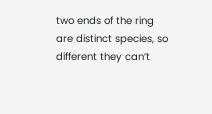two ends of the ring are distinct species, so different they can’t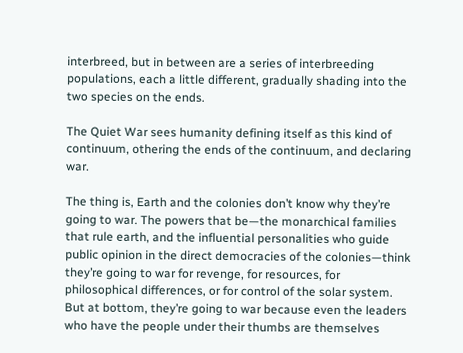interbreed, but in between are a series of interbreeding populations, each a little different, gradually shading into the two species on the ends.

The Quiet War sees humanity defining itself as this kind of continuum, othering the ends of the continuum, and declaring war.

The thing is, Earth and the colonies don’t know why they’re going to war. The powers that be—the monarchical families that rule earth, and the influential personalities who guide public opinion in the direct democracies of the colonies—think they’re going to war for revenge, for resources, for philosophical differences, or for control of the solar system. But at bottom, they’re going to war because even the leaders who have the people under their thumbs are themselves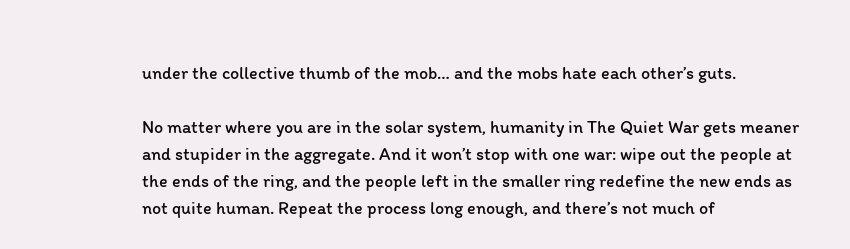under the collective thumb of the mob… and the mobs hate each other’s guts.

No matter where you are in the solar system, humanity in The Quiet War gets meaner and stupider in the aggregate. And it won’t stop with one war: wipe out the people at the ends of the ring, and the people left in the smaller ring redefine the new ends as not quite human. Repeat the process long enough, and there’s not much of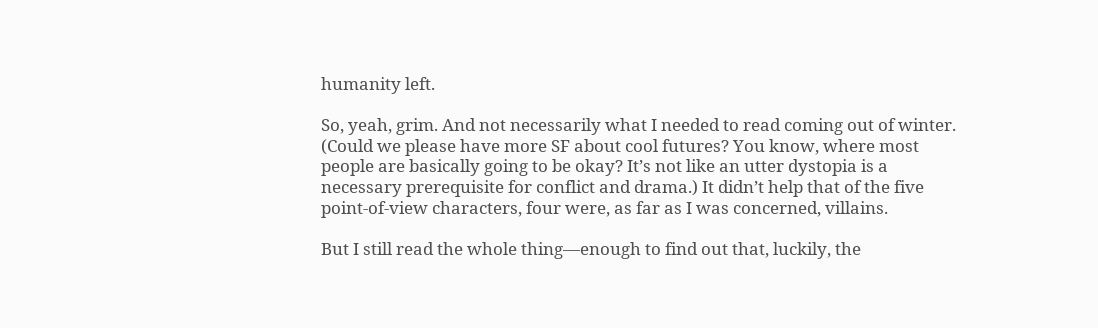humanity left.

So, yeah, grim. And not necessarily what I needed to read coming out of winter. (Could we please have more SF about cool futures? You know, where most people are basically going to be okay? It’s not like an utter dystopia is a necessary prerequisite for conflict and drama.) It didn’t help that of the five point-of-view characters, four were, as far as I was concerned, villains.

But I still read the whole thing—enough to find out that, luckily, the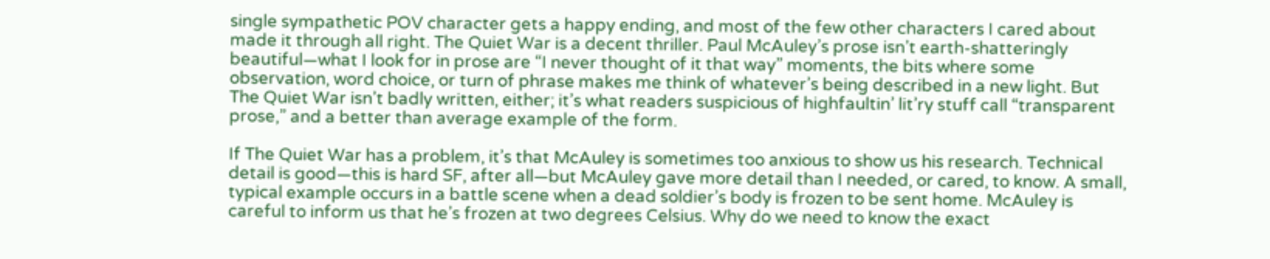single sympathetic POV character gets a happy ending, and most of the few other characters I cared about made it through all right. The Quiet War is a decent thriller. Paul McAuley’s prose isn’t earth-shatteringly beautiful—what I look for in prose are “I never thought of it that way” moments, the bits where some observation, word choice, or turn of phrase makes me think of whatever’s being described in a new light. But The Quiet War isn’t badly written, either; it’s what readers suspicious of highfaultin’ lit’ry stuff call “transparent prose,” and a better than average example of the form.

If The Quiet War has a problem, it’s that McAuley is sometimes too anxious to show us his research. Technical detail is good—this is hard SF, after all—but McAuley gave more detail than I needed, or cared, to know. A small, typical example occurs in a battle scene when a dead soldier’s body is frozen to be sent home. McAuley is careful to inform us that he’s frozen at two degrees Celsius. Why do we need to know the exact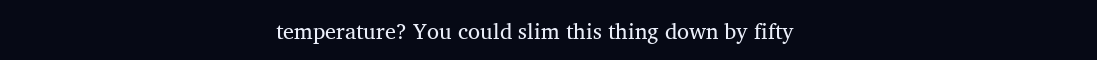temperature? You could slim this thing down by fifty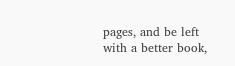pages, and be left with a better book,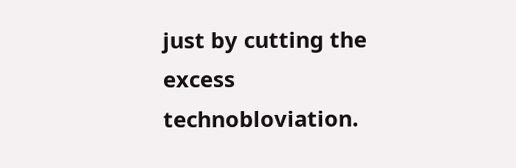just by cutting the excess technobloviation.